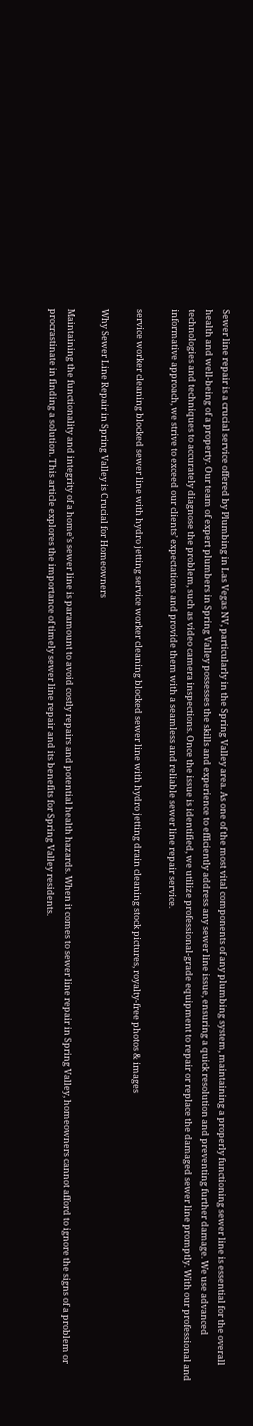Sewer line repair is a crucial service offered by Plumbing in Las Vegas NV, particularly in the Spring Valley area. As one of the most vital components of any plumbing system, maintaining a properly functioning sewer line is essential for the overall health and well-being of a property. Our team of expert plumbers in Spring Valley possesses the skills and experience to efficiently address any sewer line issue, ensuring a quick resolution and preventing further damage. We use advanced technologies and techniques to accurately diagnose the problem, such as video camera inspections. Once the issue is identified, we utilize professional-grade equipment to repair or replace the damaged sewer line promptly. With our professional and informative approach, we strive to exceed our clients’ expectations and provide them with a seamless and reliable sewer line repair service.

service worker cleaning blocked sewer line with hydro jetting service worker cleaning blocked sewer line with hydro jetting drain cleaning stock pictures, royalty-free photos & images

Why Sewer Line Repair in Spring Valley is Crucial for Homeowners

Maintaining the functionality and integrity of a home’s sewer line is paramount to avoid costly repairs and potential health hazards. When it comes to sewer line repair in Spring Valley, homeowners cannot afford to ignore the signs of a problem or procrastinate in finding a solution. This article explores the importance of timely sewer line repair and its benefits for Spring Valley residents.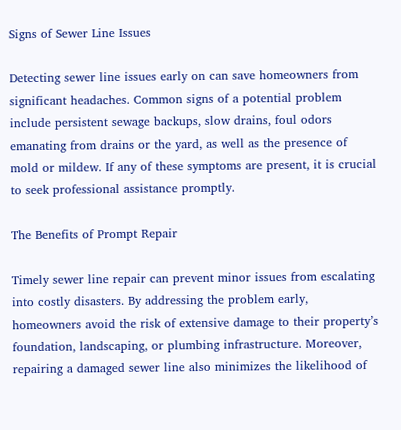Signs of Sewer Line Issues

Detecting sewer line issues early on can save homeowners from significant headaches. Common signs of a potential problem include persistent sewage backups, slow drains, foul odors emanating from drains or the yard, as well as the presence of mold or mildew. If any of these symptoms are present, it is crucial to seek professional assistance promptly.

The Benefits of Prompt Repair

Timely sewer line repair can prevent minor issues from escalating into costly disasters. By addressing the problem early, homeowners avoid the risk of extensive damage to their property’s foundation, landscaping, or plumbing infrastructure. Moreover, repairing a damaged sewer line also minimizes the likelihood of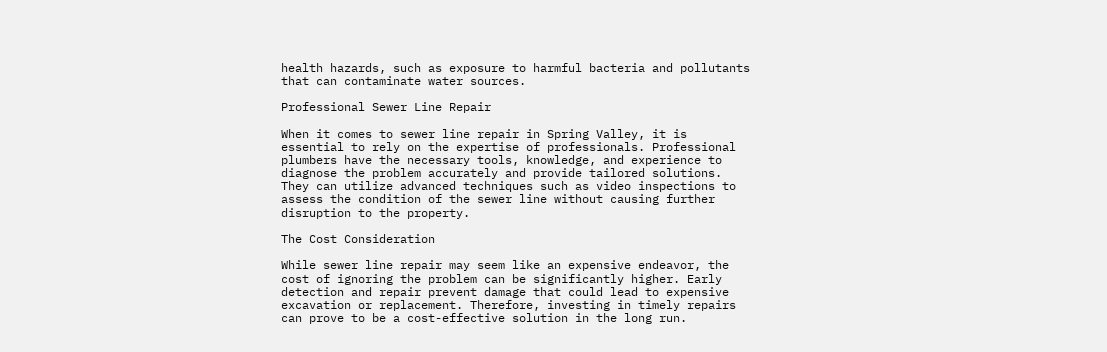health hazards, such as exposure to harmful bacteria and pollutants that can contaminate water sources.

Professional Sewer Line Repair

When it comes to sewer line repair in Spring Valley, it is essential to rely on the expertise of professionals. Professional plumbers have the necessary tools, knowledge, and experience to diagnose the problem accurately and provide tailored solutions. They can utilize advanced techniques such as video inspections to assess the condition of the sewer line without causing further disruption to the property.

The Cost Consideration

While sewer line repair may seem like an expensive endeavor, the cost of ignoring the problem can be significantly higher. Early detection and repair prevent damage that could lead to expensive excavation or replacement. Therefore, investing in timely repairs can prove to be a cost-effective solution in the long run.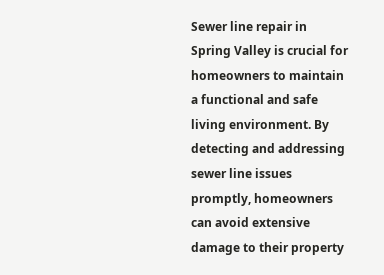Sewer line repair in Spring Valley is crucial for homeowners to maintain a functional and safe living environment. By detecting and addressing sewer line issues promptly, homeowners can avoid extensive damage to their property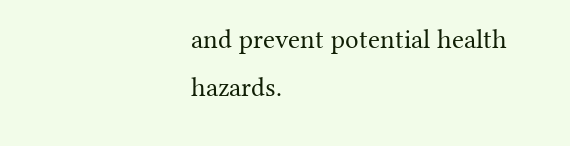and prevent potential health hazards.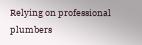Relying on professional plumbers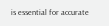is essential for accurate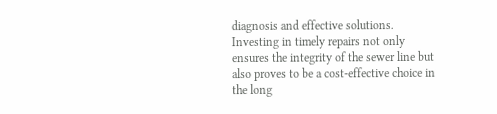diagnosis and effective solutions. Investing in timely repairs not only ensures the integrity of the sewer line but also proves to be a cost-effective choice in the long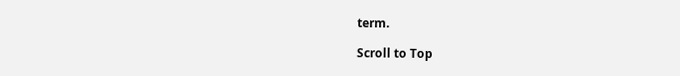term.

Scroll to Top